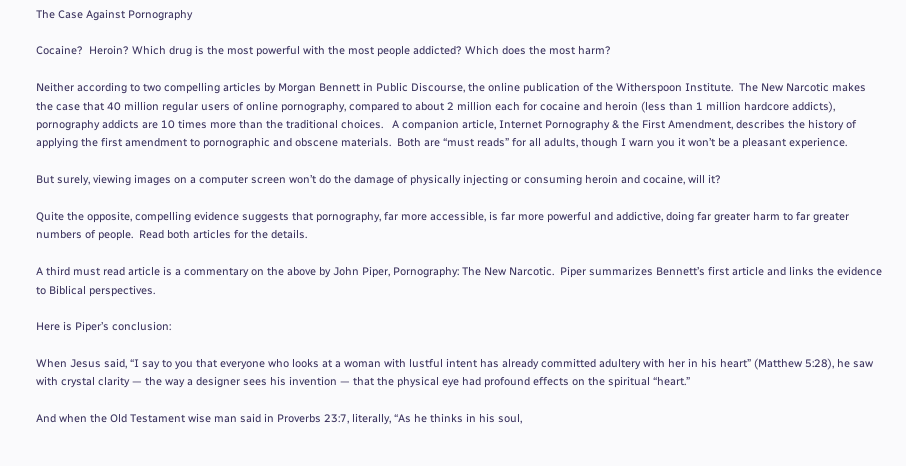The Case Against Pornography

Cocaine?  Heroin? Which drug is the most powerful with the most people addicted? Which does the most harm?

Neither according to two compelling articles by Morgan Bennett in Public Discourse, the online publication of the Witherspoon Institute.  The New Narcotic makes the case that 40 million regular users of online pornography, compared to about 2 million each for cocaine and heroin (less than 1 million hardcore addicts), pornography addicts are 10 times more than the traditional choices.   A companion article, Internet Pornography & the First Amendment, describes the history of applying the first amendment to pornographic and obscene materials.  Both are “must reads” for all adults, though I warn you it won’t be a pleasant experience.

But surely, viewing images on a computer screen won’t do the damage of physically injecting or consuming heroin and cocaine, will it?

Quite the opposite, compelling evidence suggests that pornography, far more accessible, is far more powerful and addictive, doing far greater harm to far greater numbers of people.  Read both articles for the details.

A third must read article is a commentary on the above by John Piper, Pornography: The New Narcotic.  Piper summarizes Bennett’s first article and links the evidence to Biblical perspectives.

Here is Piper’s conclusion:

When Jesus said, “I say to you that everyone who looks at a woman with lustful intent has already committed adultery with her in his heart” (Matthew 5:28), he saw with crystal clarity — the way a designer sees his invention — that the physical eye had profound effects on the spiritual “heart.”

And when the Old Testament wise man said in Proverbs 23:7, literally, “As he thinks in his soul,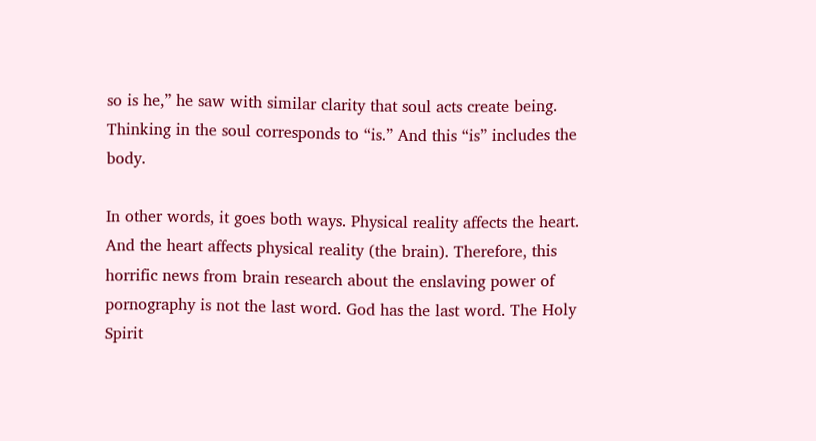so is he,” he saw with similar clarity that soul acts create being. Thinking in the soul corresponds to “is.” And this “is” includes the body.

In other words, it goes both ways. Physical reality affects the heart. And the heart affects physical reality (the brain). Therefore, this horrific news from brain research about the enslaving power of pornography is not the last word. God has the last word. The Holy Spirit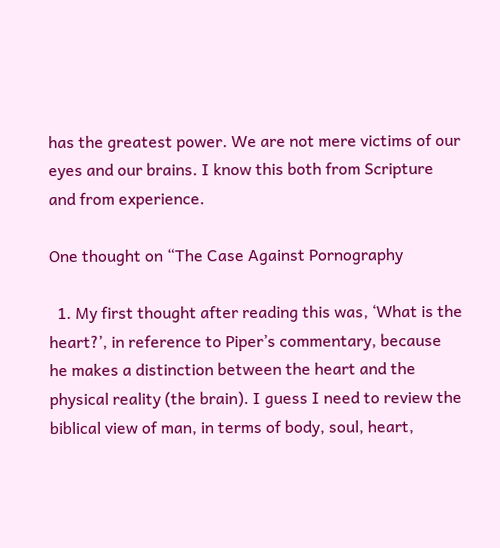has the greatest power. We are not mere victims of our eyes and our brains. I know this both from Scripture and from experience.

One thought on “The Case Against Pornography

  1. My first thought after reading this was, ‘What is the heart?’, in reference to Piper’s commentary, because he makes a distinction between the heart and the physical reality (the brain). I guess I need to review the biblical view of man, in terms of body, soul, heart,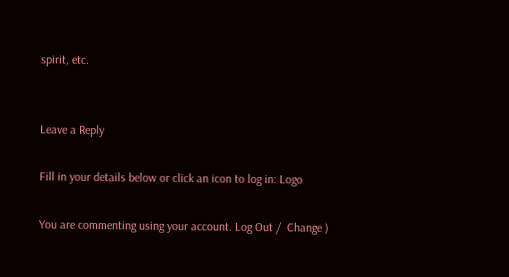spirit, etc.


Leave a Reply

Fill in your details below or click an icon to log in: Logo

You are commenting using your account. Log Out /  Change )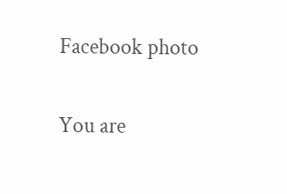Facebook photo

You are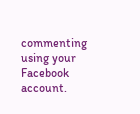commenting using your Facebook account.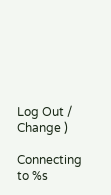Log Out /  Change )

Connecting to %s